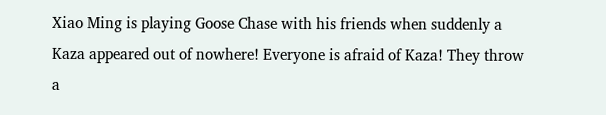Xiao Ming is playing Goose Chase with his friends when suddenly a Kaza appeared out of nowhere! Everyone is afraid of Kaza! They throw a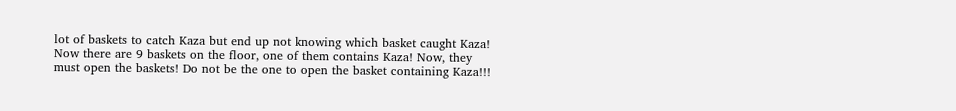lot of baskets to catch Kaza but end up not knowing which basket caught Kaza! Now there are 9 baskets on the floor, one of them contains Kaza! Now, they must open the baskets! Do not be the one to open the basket containing Kaza!!!